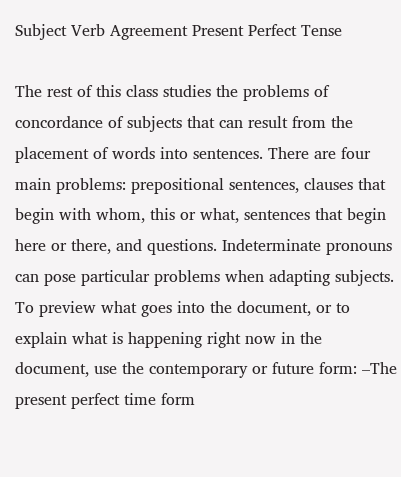Subject Verb Agreement Present Perfect Tense

The rest of this class studies the problems of concordance of subjects that can result from the placement of words into sentences. There are four main problems: prepositional sentences, clauses that begin with whom, this or what, sentences that begin here or there, and questions. Indeterminate pronouns can pose particular problems when adapting subjects. To preview what goes into the document, or to explain what is happening right now in the document, use the contemporary or future form: –The present perfect time form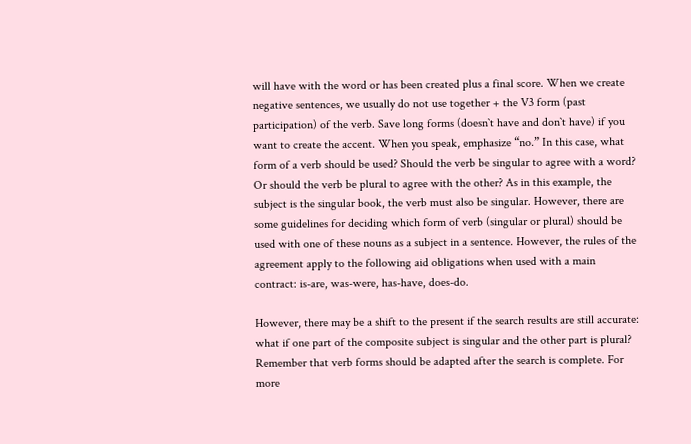will have with the word or has been created plus a final score. When we create negative sentences, we usually do not use together + the V3 form (past participation) of the verb. Save long forms (doesn`t have and don`t have) if you want to create the accent. When you speak, emphasize “no.” In this case, what form of a verb should be used? Should the verb be singular to agree with a word? Or should the verb be plural to agree with the other? As in this example, the subject is the singular book, the verb must also be singular. However, there are some guidelines for deciding which form of verb (singular or plural) should be used with one of these nouns as a subject in a sentence. However, the rules of the agreement apply to the following aid obligations when used with a main contract: is-are, was-were, has-have, does-do.

However, there may be a shift to the present if the search results are still accurate: what if one part of the composite subject is singular and the other part is plural? Remember that verb forms should be adapted after the search is complete. For more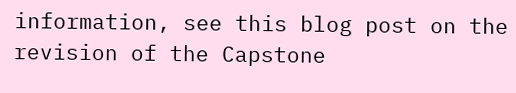information, see this blog post on the revision of the Capstone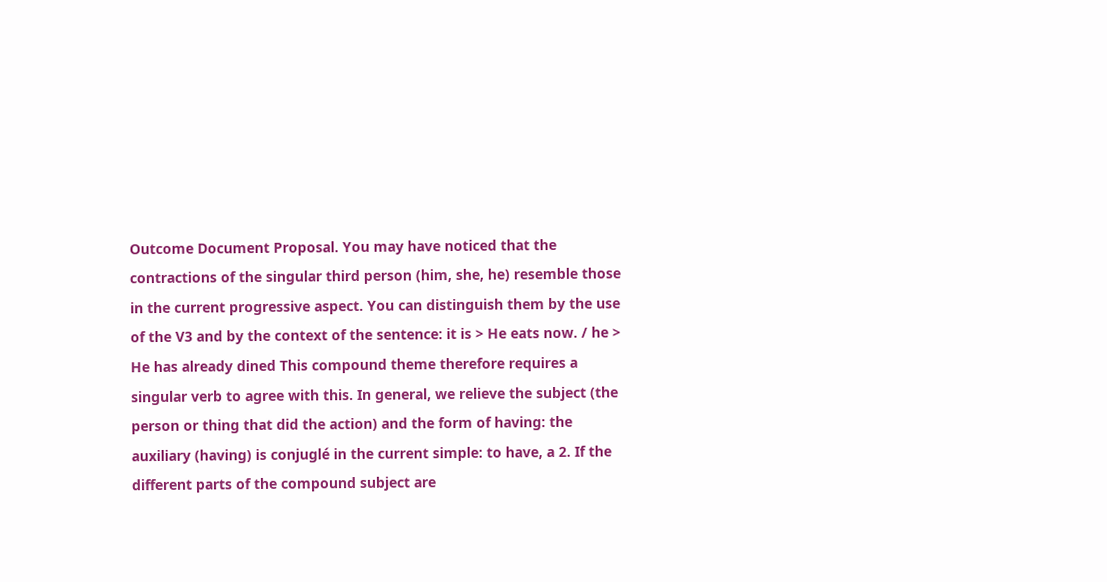Outcome Document Proposal. You may have noticed that the contractions of the singular third person (him, she, he) resemble those in the current progressive aspect. You can distinguish them by the use of the V3 and by the context of the sentence: it is > He eats now. / he > He has already dined This compound theme therefore requires a singular verb to agree with this. In general, we relieve the subject (the person or thing that did the action) and the form of having: the auxiliary (having) is conjuglé in the current simple: to have, a 2. If the different parts of the compound subject are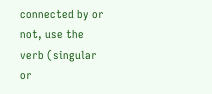connected by or not, use the verb (singular or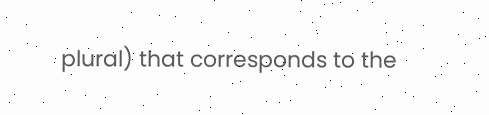plural) that corresponds to the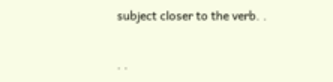subject closer to the verb. .

. .